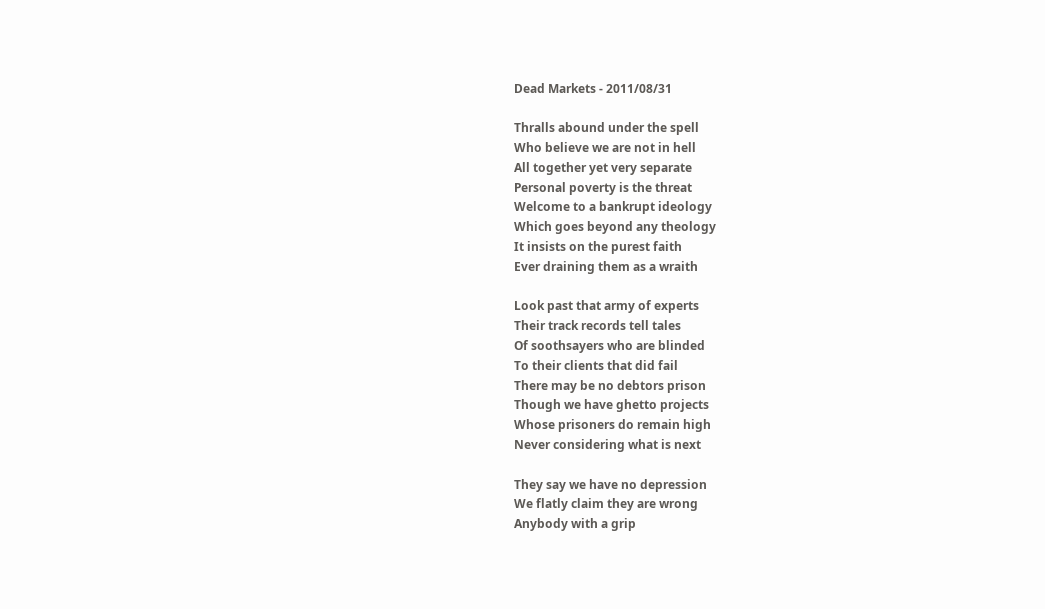Dead Markets - 2011/08/31

Thralls abound under the spell
Who believe we are not in hell
All together yet very separate
Personal poverty is the threat
Welcome to a bankrupt ideology
Which goes beyond any theology
It insists on the purest faith
Ever draining them as a wraith

Look past that army of experts
Their track records tell tales
Of soothsayers who are blinded
To their clients that did fail
There may be no debtors prison
Though we have ghetto projects
Whose prisoners do remain high
Never considering what is next

They say we have no depression
We flatly claim they are wrong
Anybody with a grip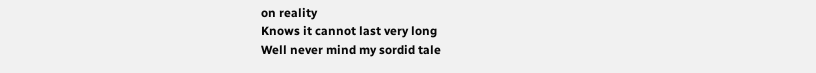on reality
Knows it cannot last very long
Well never mind my sordid tale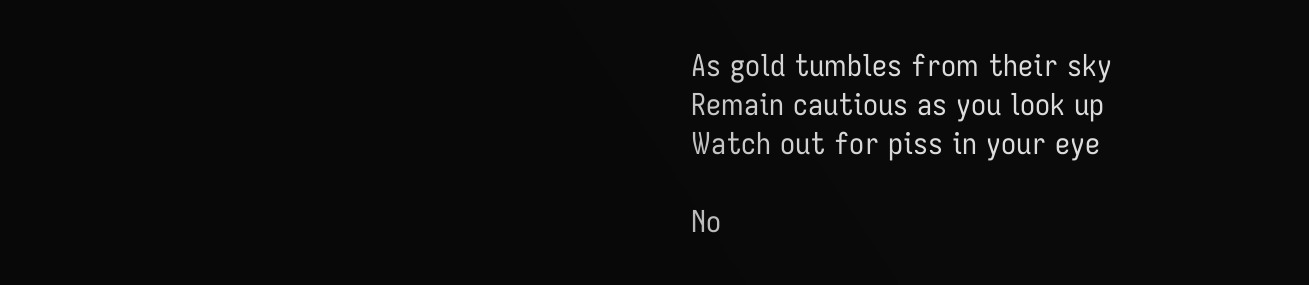As gold tumbles from their sky
Remain cautious as you look up
Watch out for piss in your eye

No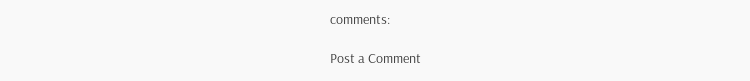comments:

Post a Comment